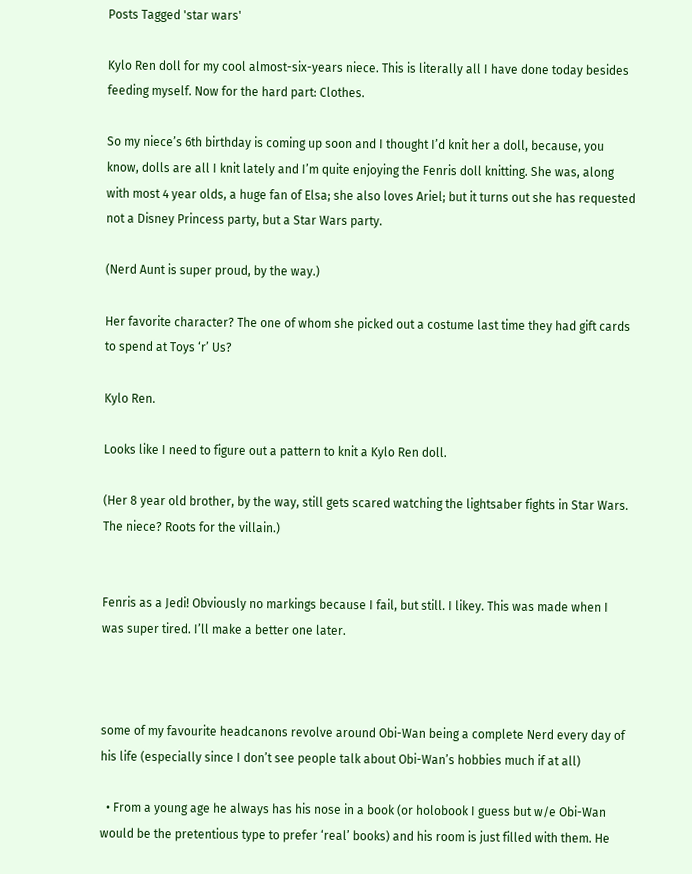Posts Tagged 'star wars'

Kylo Ren doll for my cool almost-six-years niece. This is literally all I have done today besides feeding myself. Now for the hard part: Clothes.

So my niece’s 6th birthday is coming up soon and I thought I’d knit her a doll, because, you know, dolls are all I knit lately and I’m quite enjoying the Fenris doll knitting. She was, along with most 4 year olds, a huge fan of Elsa; she also loves Ariel; but it turns out she has requested not a Disney Princess party, but a Star Wars party.

(Nerd Aunt is super proud, by the way.)

Her favorite character? The one of whom she picked out a costume last time they had gift cards to spend at Toys ‘r’ Us?

Kylo Ren.

Looks like I need to figure out a pattern to knit a Kylo Ren doll.

(Her 8 year old brother, by the way, still gets scared watching the lightsaber fights in Star Wars. The niece? Roots for the villain.)


Fenris as a Jedi! Obviously no markings because I fail, but still. I likey. This was made when I was super tired. I’ll make a better one later.



some of my favourite headcanons revolve around Obi-Wan being a complete Nerd every day of his life (especially since I don’t see people talk about Obi-Wan’s hobbies much if at all)

  • From a young age he always has his nose in a book (or holobook I guess but w/e Obi-Wan would be the pretentious type to prefer ‘real’ books) and his room is just filled with them. He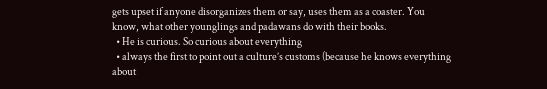gets upset if anyone disorganizes them or say, uses them as a coaster. You know, what other younglings and padawans do with their books.
  • He is curious. So curious about everything
  • always the first to point out a culture’s customs (because he knows everything about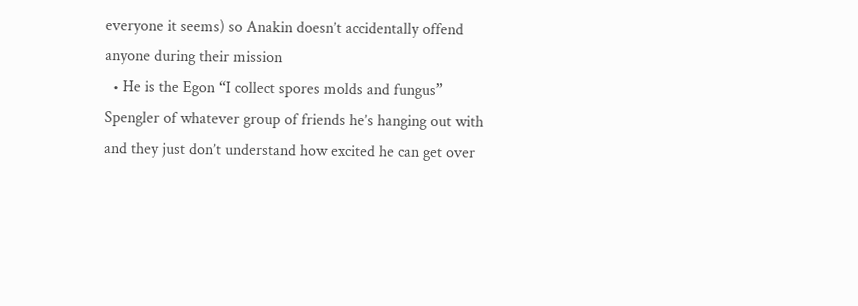everyone it seems) so Anakin doesn’t accidentally offend anyone during their mission
  • He is the Egon “I collect spores molds and fungus” Spengler of whatever group of friends he’s hanging out with and they just don’t understand how excited he can get over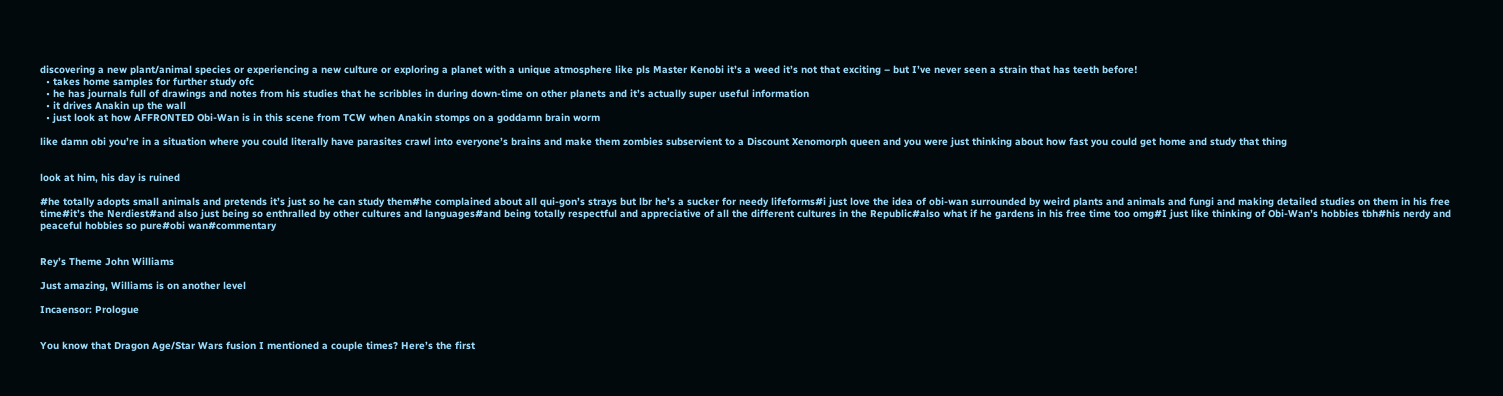discovering a new plant/animal species or experiencing a new culture or exploring a planet with a unique atmosphere like pls Master Kenobi it’s a weed it’s not that exciting – but I’ve never seen a strain that has teeth before!
  • takes home samples for further study ofc
  • he has journals full of drawings and notes from his studies that he scribbles in during down-time on other planets and it’s actually super useful information
  • it drives Anakin up the wall
  • just look at how AFFRONTED Obi-Wan is in this scene from TCW when Anakin stomps on a goddamn brain worm

like damn obi you’re in a situation where you could literally have parasites crawl into everyone’s brains and make them zombies subservient to a Discount Xenomorph queen and you were just thinking about how fast you could get home and study that thing


look at him, his day is ruined

#he totally adopts small animals and pretends it’s just so he can study them#he complained about all qui-gon’s strays but lbr he’s a sucker for needy lifeforms#i just love the idea of obi-wan surrounded by weird plants and animals and fungi and making detailed studies on them in his free time#it’s the Nerdiest#and also just being so enthralled by other cultures and languages#and being totally respectful and appreciative of all the different cultures in the Republic#also what if he gardens in his free time too omg#I just like thinking of Obi-Wan’s hobbies tbh#his nerdy and peaceful hobbies so pure#obi wan#commentary


Rey’s Theme John Williams

Just amazing, Williams is on another level

Incaensor: Prologue


You know that Dragon Age/Star Wars fusion I mentioned a couple times? Here’s the first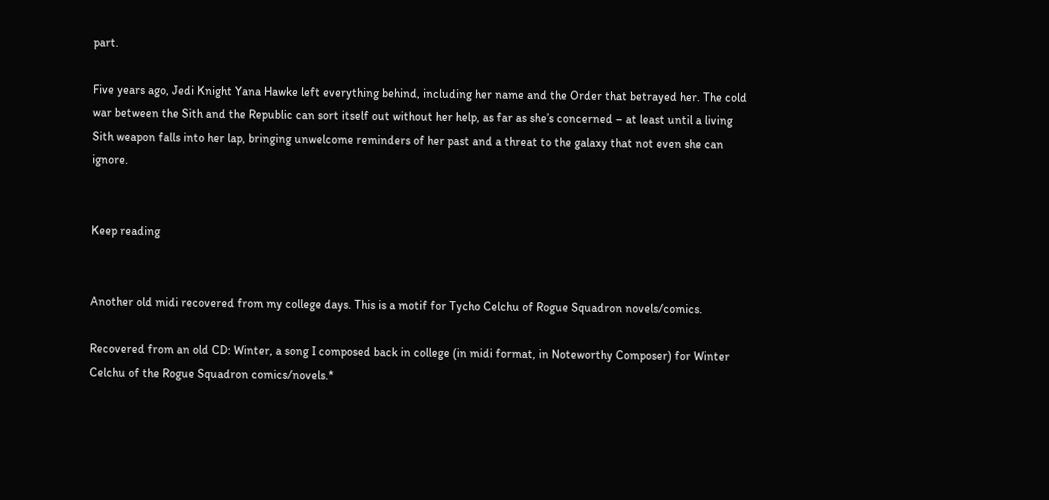part.

Five years ago, Jedi Knight Yana Hawke left everything behind, including her name and the Order that betrayed her. The cold war between the Sith and the Republic can sort itself out without her help, as far as she’s concerned – at least until a living Sith weapon falls into her lap, bringing unwelcome reminders of her past and a threat to the galaxy that not even she can ignore.


Keep reading


Another old midi recovered from my college days. This is a motif for Tycho Celchu of Rogue Squadron novels/comics.

Recovered from an old CD: Winter, a song I composed back in college (in midi format, in Noteworthy Composer) for Winter Celchu of the Rogue Squadron comics/novels.*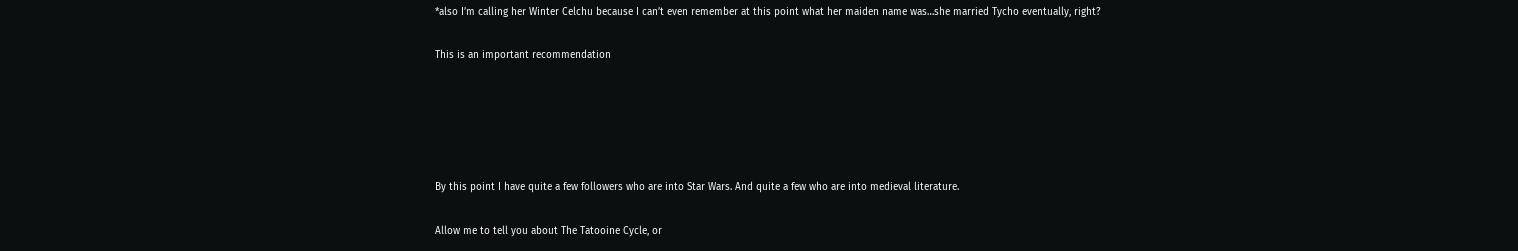*also I’m calling her Winter Celchu because I can’t even remember at this point what her maiden name was…she married Tycho eventually, right?

This is an important recommendation





By this point I have quite a few followers who are into Star Wars. And quite a few who are into medieval literature.

Allow me to tell you about The Tatooine Cycle, or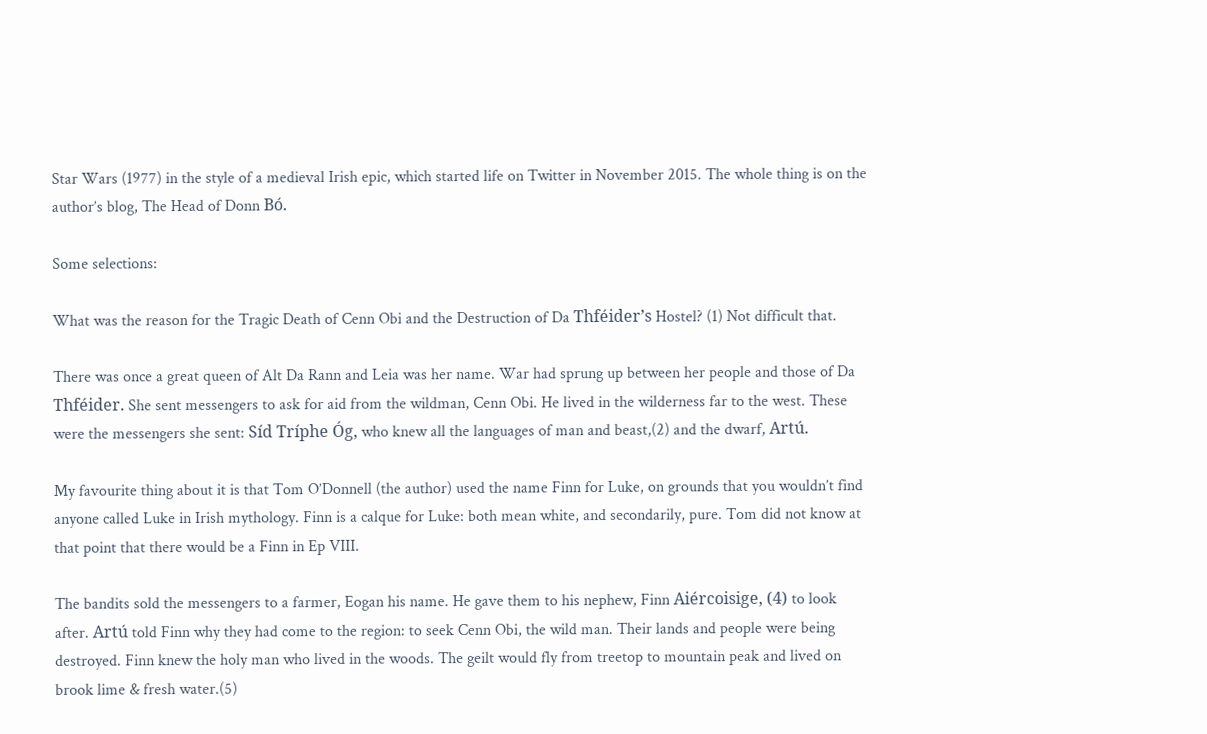Star Wars (1977) in the style of a medieval Irish epic, which started life on Twitter in November 2015. The whole thing is on the author’s blog, The Head of Donn Bó.

Some selections:

What was the reason for the Tragic Death of Cenn Obi and the Destruction of Da Thféider’s Hostel? (1) Not difficult that.

There was once a great queen of Alt Da Rann and Leia was her name. War had sprung up between her people and those of Da Thféider. She sent messengers to ask for aid from the wildman, Cenn Obi. He lived in the wilderness far to the west. These were the messengers she sent: Síd Tríphe Óg, who knew all the languages of man and beast,(2) and the dwarf, Artú.

My favourite thing about it is that Tom O’Donnell (the author) used the name Finn for Luke, on grounds that you wouldn’t find anyone called Luke in Irish mythology. Finn is a calque for Luke: both mean white, and secondarily, pure. Tom did not know at that point that there would be a Finn in Ep VIII.

The bandits sold the messengers to a farmer, Eogan his name. He gave them to his nephew, Finn Aiércoisige, (4) to look after. Artú told Finn why they had come to the region: to seek Cenn Obi, the wild man. Their lands and people were being destroyed. Finn knew the holy man who lived in the woods. The geilt would fly from treetop to mountain peak and lived on brook lime & fresh water.(5)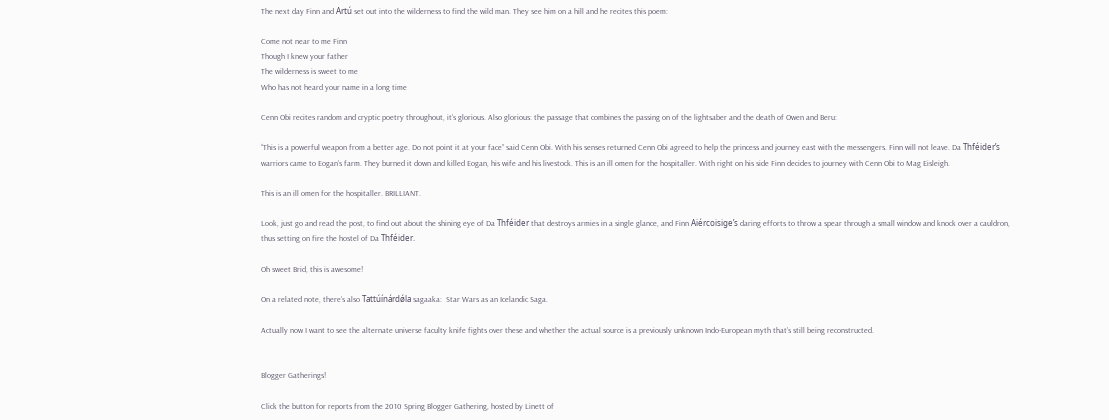The next day Finn and Artú set out into the wilderness to find the wild man. They see him on a hill and he recites this poem:

Come not near to me Finn
Though I knew your father
The wilderness is sweet to me
Who has not heard your name in a long time

Cenn Obi recites random and cryptic poetry throughout, it’s glorious. Also glorious: the passage that combines the passing on of the lightsaber and the death of Owen and Beru:

“This is a powerful weapon from a better age. Do not point it at your face” said Cenn Obi. With his senses returned Cenn Obi agreed to help the princess and journey east with the messengers. Finn will not leave. Da Thféider’s warriors came to Eogan’s farm. They burned it down and killed Eogan, his wife and his livestock. This is an ill omen for the hospitaller. With right on his side Finn decides to journey with Cenn Obi to Mag Eisleigh.

This is an ill omen for the hospitaller. BRILLIANT.

Look, just go and read the post, to find out about the shining eye of Da Thféider that destroys armies in a single glance, and Finn Aiércoisige’s daring efforts to throw a spear through a small window and knock over a cauldron, thus setting on fire the hostel of Da Thféider.

Oh sweet Brid, this is awesome!

On a related note, there’s also Tattúínárdǿla sagaaka:  Star Wars as an Icelandic Saga.

Actually now I want to see the alternate universe faculty knife fights over these and whether the actual source is a previously unknown Indo-European myth that’s still being reconstructed.


Blogger Gatherings!

Click the button for reports from the 2010 Spring Blogger Gathering, hosted by Linett of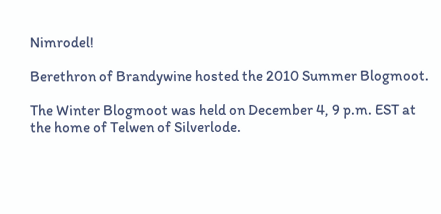Nimrodel!

Berethron of Brandywine hosted the 2010 Summer Blogmoot.

The Winter Blogmoot was held on December 4, 9 p.m. EST at the home of Telwen of Silverlode.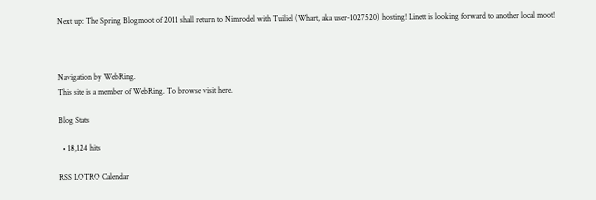Next up: The Spring Blogmoot of 2011 shall return to Nimrodel with Tuiliel (Whart, aka user-1027520) hosting! Linett is looking forward to another local moot!



Navigation by WebRing.
This site is a member of WebRing. To browse visit here.

Blog Stats

  • 18,124 hits

RSS LOTRO Calendar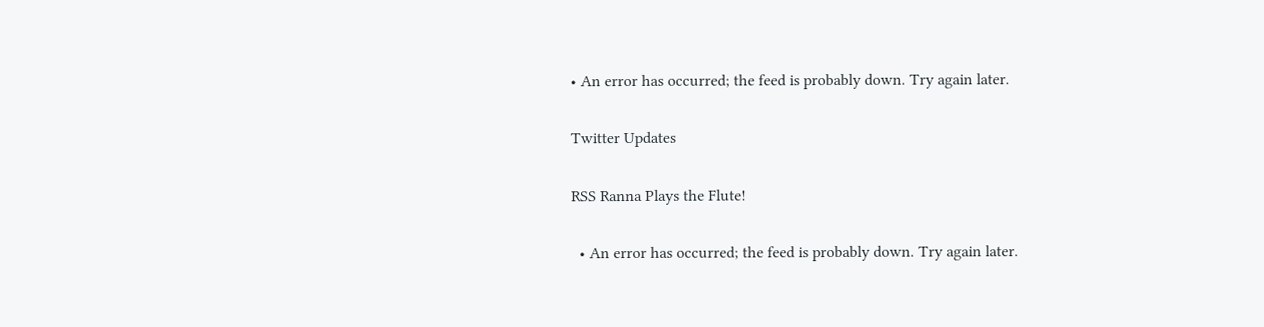• An error has occurred; the feed is probably down. Try again later.

Twitter Updates

RSS Ranna Plays the Flute!

  • An error has occurred; the feed is probably down. Try again later.